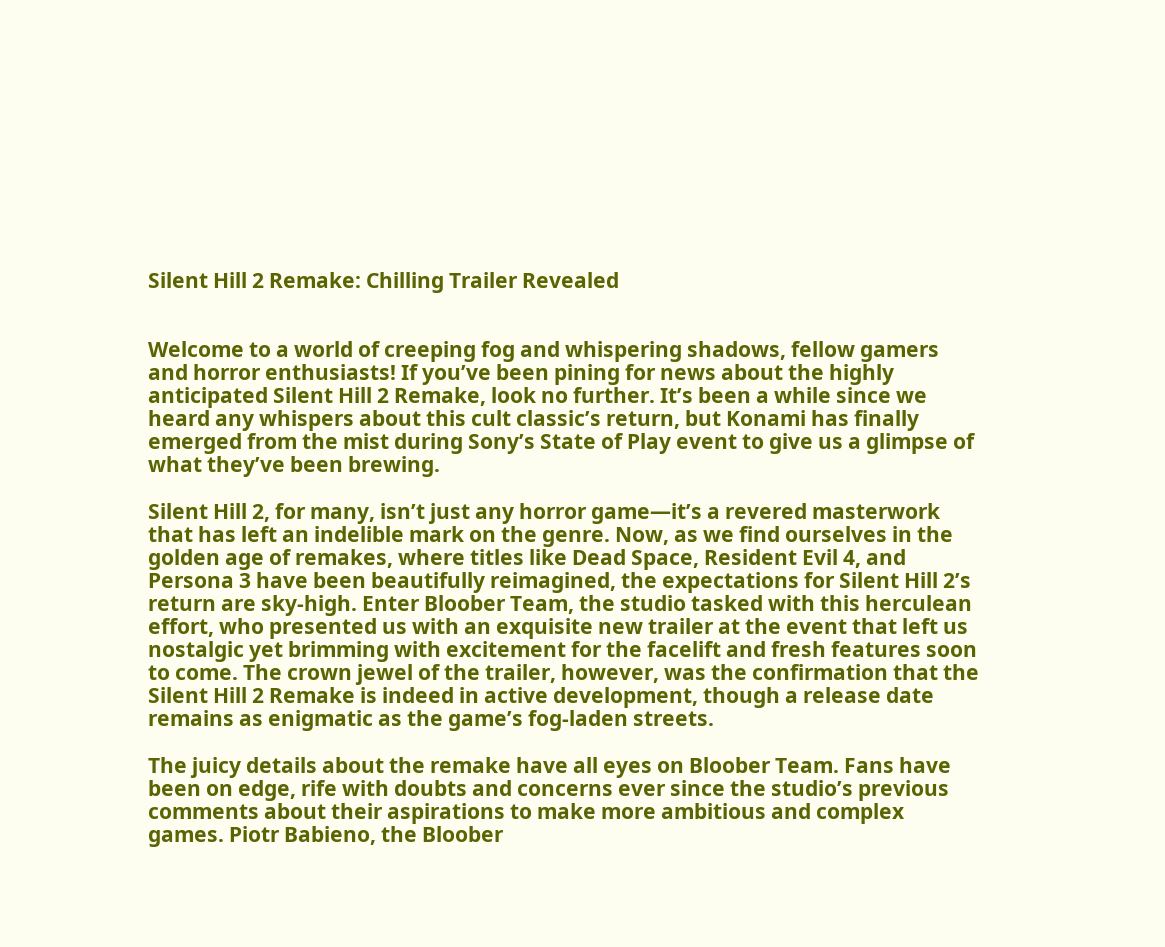Silent Hill 2 Remake: Chilling Trailer Revealed


Welcome to a world of creeping fog and whispering shadows, fellow gamers and horror enthusiasts! If you’ve been pining for news about the highly anticipated Silent Hill 2 Remake, look no further. It’s been a while since we heard any whispers about this cult classic’s return, but Konami has finally emerged from the mist during Sony’s State of Play event to give us a glimpse of what they’ve been brewing.

Silent Hill 2, for many, isn’t just any horror game—it’s a revered masterwork that has left an indelible mark on the genre. Now, as we find ourselves in the golden age of remakes, where titles like Dead Space, Resident Evil 4, and Persona 3 have been beautifully reimagined, the expectations for Silent Hill 2’s return are sky-high. Enter Bloober Team, the studio tasked with this herculean effort, who presented us with an exquisite new trailer at the event that left us nostalgic yet brimming with excitement for the facelift and fresh features soon to come. The crown jewel of the trailer, however, was the confirmation that the Silent Hill 2 Remake is indeed in active development, though a release date remains as enigmatic as the game’s fog-laden streets.

The juicy details about the remake have all eyes on Bloober Team. Fans have been on edge, rife with doubts and concerns ever since the studio’s previous comments about their aspirations to make more ambitious and complex games. Piotr Babieno, the Bloober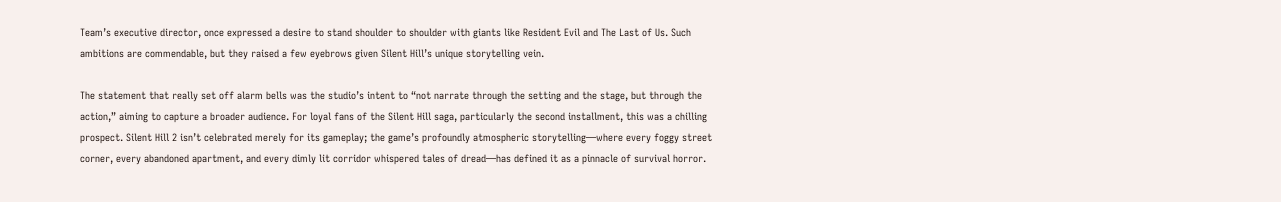Team’s executive director, once expressed a desire to stand shoulder to shoulder with giants like Resident Evil and The Last of Us. Such ambitions are commendable, but they raised a few eyebrows given Silent Hill’s unique storytelling vein.

The statement that really set off alarm bells was the studio’s intent to “not narrate through the setting and the stage, but through the action,” aiming to capture a broader audience. For loyal fans of the Silent Hill saga, particularly the second installment, this was a chilling prospect. Silent Hill 2 isn’t celebrated merely for its gameplay; the game’s profoundly atmospheric storytelling—where every foggy street corner, every abandoned apartment, and every dimly lit corridor whispered tales of dread—has defined it as a pinnacle of survival horror.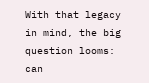With that legacy in mind, the big question looms: can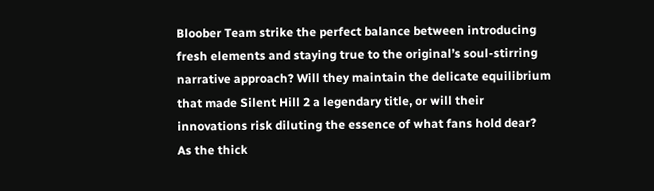Bloober Team strike the perfect balance between introducing fresh elements and staying true to the original’s soul-stirring narrative approach? Will they maintain the delicate equilibrium that made Silent Hill 2 a legendary title, or will their innovations risk diluting the essence of what fans hold dear? As the thick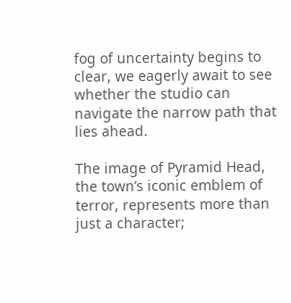fog of uncertainty begins to clear, we eagerly await to see whether the studio can navigate the narrow path that lies ahead.

The image of Pyramid Head, the town’s iconic emblem of terror, represents more than just a character;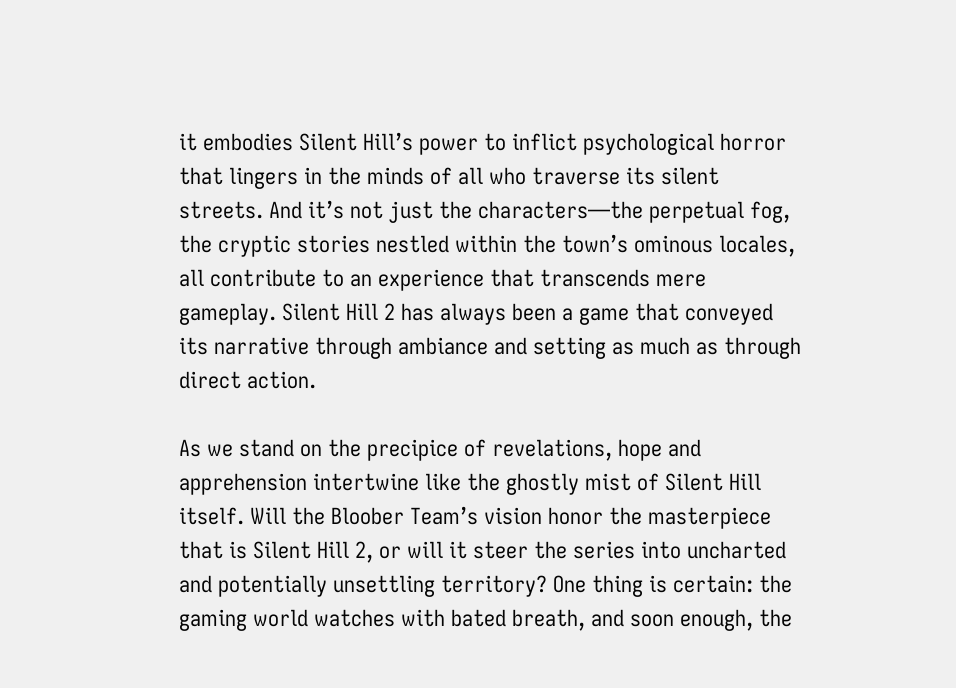it embodies Silent Hill’s power to inflict psychological horror that lingers in the minds of all who traverse its silent streets. And it’s not just the characters—the perpetual fog, the cryptic stories nestled within the town’s ominous locales, all contribute to an experience that transcends mere gameplay. Silent Hill 2 has always been a game that conveyed its narrative through ambiance and setting as much as through direct action.

As we stand on the precipice of revelations, hope and apprehension intertwine like the ghostly mist of Silent Hill itself. Will the Bloober Team’s vision honor the masterpiece that is Silent Hill 2, or will it steer the series into uncharted and potentially unsettling territory? One thing is certain: the gaming world watches with bated breath, and soon enough, the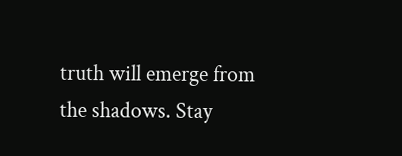truth will emerge from the shadows. Stay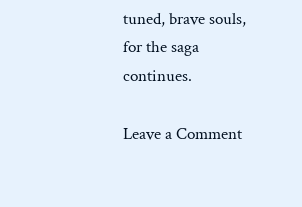tuned, brave souls, for the saga continues.

Leave a Comment